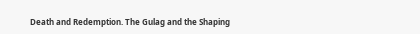Death and Redemption. The Gulag and the Shaping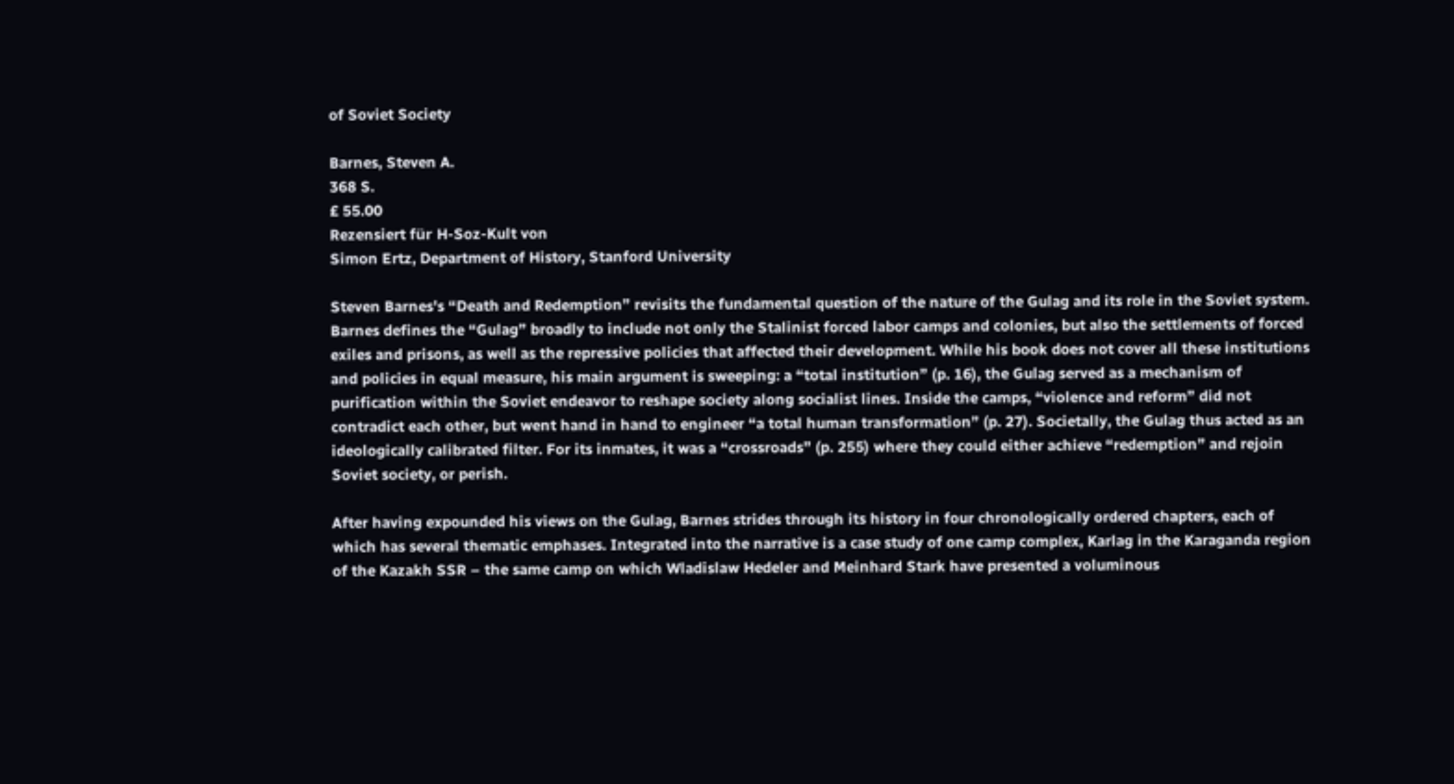of Soviet Society

Barnes, Steven A.
368 S.
£ 55.00
Rezensiert für H-Soz-Kult von
Simon Ertz, Department of History, Stanford University

Steven Barnes's “Death and Redemption” revisits the fundamental question of the nature of the Gulag and its role in the Soviet system. Barnes defines the “Gulag” broadly to include not only the Stalinist forced labor camps and colonies, but also the settlements of forced exiles and prisons, as well as the repressive policies that affected their development. While his book does not cover all these institutions and policies in equal measure, his main argument is sweeping: a “total institution” (p. 16), the Gulag served as a mechanism of purification within the Soviet endeavor to reshape society along socialist lines. Inside the camps, “violence and reform” did not contradict each other, but went hand in hand to engineer “a total human transformation” (p. 27). Societally, the Gulag thus acted as an ideologically calibrated filter. For its inmates, it was a “crossroads” (p. 255) where they could either achieve “redemption” and rejoin Soviet society, or perish.

After having expounded his views on the Gulag, Barnes strides through its history in four chronologically ordered chapters, each of which has several thematic emphases. Integrated into the narrative is a case study of one camp complex, Karlag in the Karaganda region of the Kazakh SSR – the same camp on which Wladislaw Hedeler and Meinhard Stark have presented a voluminous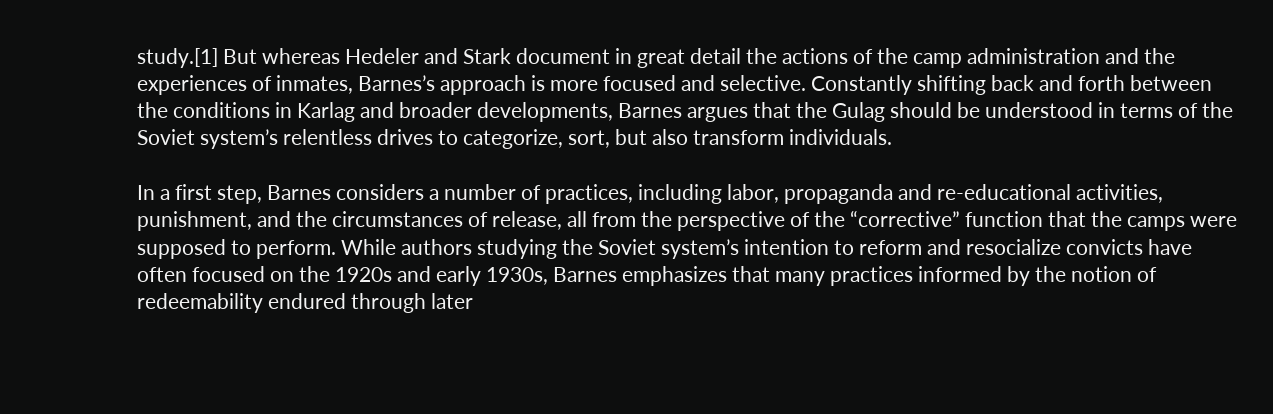study.[1] But whereas Hedeler and Stark document in great detail the actions of the camp administration and the experiences of inmates, Barnes’s approach is more focused and selective. Constantly shifting back and forth between the conditions in Karlag and broader developments, Barnes argues that the Gulag should be understood in terms of the Soviet system’s relentless drives to categorize, sort, but also transform individuals.

In a first step, Barnes considers a number of practices, including labor, propaganda and re-educational activities, punishment, and the circumstances of release, all from the perspective of the “corrective” function that the camps were supposed to perform. While authors studying the Soviet system’s intention to reform and resocialize convicts have often focused on the 1920s and early 1930s, Barnes emphasizes that many practices informed by the notion of redeemability endured through later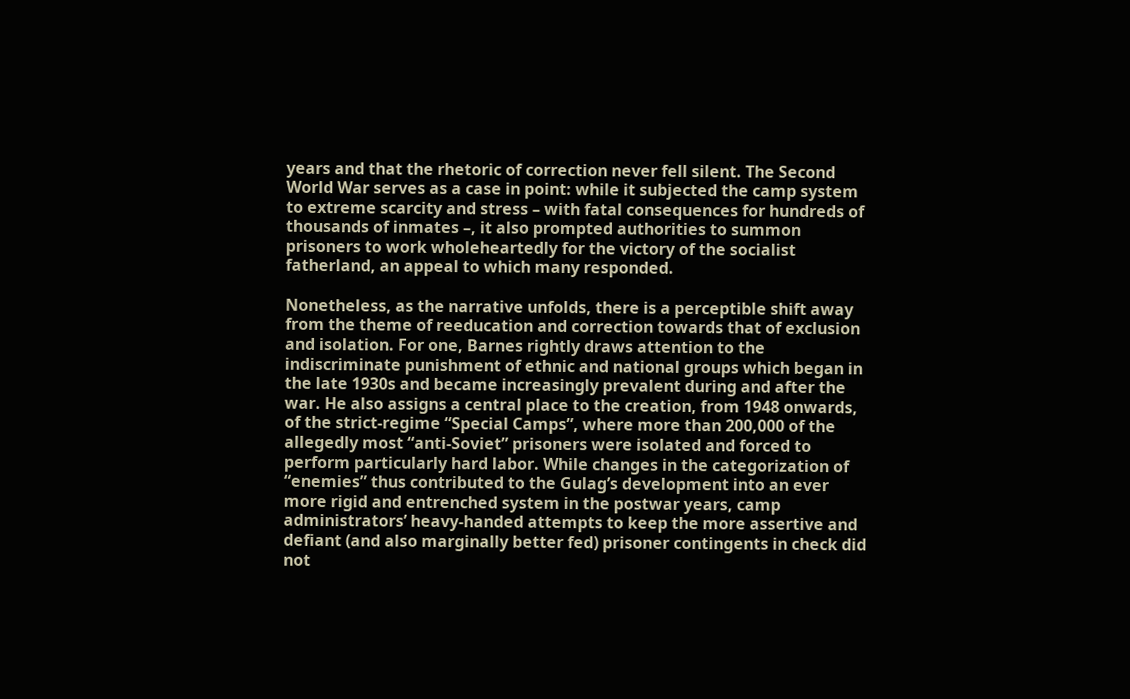years and that the rhetoric of correction never fell silent. The Second World War serves as a case in point: while it subjected the camp system to extreme scarcity and stress – with fatal consequences for hundreds of thousands of inmates –, it also prompted authorities to summon prisoners to work wholeheartedly for the victory of the socialist fatherland, an appeal to which many responded.

Nonetheless, as the narrative unfolds, there is a perceptible shift away from the theme of reeducation and correction towards that of exclusion and isolation. For one, Barnes rightly draws attention to the indiscriminate punishment of ethnic and national groups which began in the late 1930s and became increasingly prevalent during and after the war. He also assigns a central place to the creation, from 1948 onwards, of the strict-regime “Special Camps”, where more than 200,000 of the allegedly most “anti-Soviet” prisoners were isolated and forced to perform particularly hard labor. While changes in the categorization of “enemies” thus contributed to the Gulag’s development into an ever more rigid and entrenched system in the postwar years, camp administrators’ heavy-handed attempts to keep the more assertive and defiant (and also marginally better fed) prisoner contingents in check did not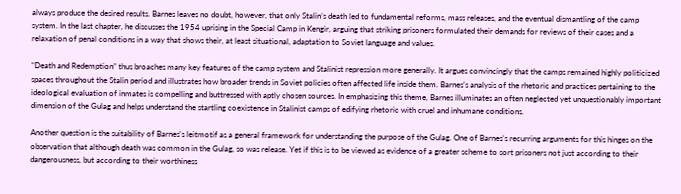always produce the desired results. Barnes leaves no doubt, however, that only Stalin’s death led to fundamental reforms, mass releases, and the eventual dismantling of the camp system. In the last chapter, he discusses the 1954 uprising in the Special Camp in Kengir, arguing that striking prisoners formulated their demands for reviews of their cases and a relaxation of penal conditions in a way that shows their, at least situational, adaptation to Soviet language and values.

“Death and Redemption” thus broaches many key features of the camp system and Stalinist repression more generally. It argues convincingly that the camps remained highly politicized spaces throughout the Stalin period and illustrates how broader trends in Soviet policies often affected life inside them. Barnes’s analysis of the rhetoric and practices pertaining to the ideological evaluation of inmates is compelling and buttressed with aptly chosen sources. In emphasizing this theme, Barnes illuminates an often neglected yet unquestionably important dimension of the Gulag and helps understand the startling coexistence in Stalinist camps of edifying rhetoric with cruel and inhumane conditions.

Another question is the suitability of Barnes’s leitmotif as a general framework for understanding the purpose of the Gulag. One of Barnes’s recurring arguments for this hinges on the observation that although death was common in the Gulag, so was release. Yet if this is to be viewed as evidence of a greater scheme to sort prisoners not just according to their dangerousness, but according to their worthiness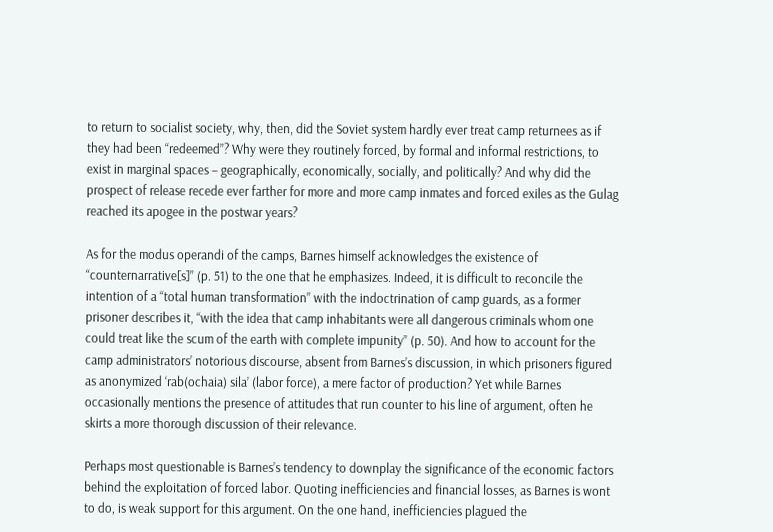to return to socialist society, why, then, did the Soviet system hardly ever treat camp returnees as if they had been “redeemed”? Why were they routinely forced, by formal and informal restrictions, to exist in marginal spaces – geographically, economically, socially, and politically? And why did the prospect of release recede ever farther for more and more camp inmates and forced exiles as the Gulag reached its apogee in the postwar years?

As for the modus operandi of the camps, Barnes himself acknowledges the existence of “counternarrative[s]” (p. 51) to the one that he emphasizes. Indeed, it is difficult to reconcile the intention of a “total human transformation” with the indoctrination of camp guards, as a former prisoner describes it, “with the idea that camp inhabitants were all dangerous criminals whom one could treat like the scum of the earth with complete impunity” (p. 50). And how to account for the camp administrators’ notorious discourse, absent from Barnes’s discussion, in which prisoners figured as anonymized ‘rab(ochaia) sila’ (labor force), a mere factor of production? Yet while Barnes occasionally mentions the presence of attitudes that run counter to his line of argument, often he skirts a more thorough discussion of their relevance.

Perhaps most questionable is Barnes’s tendency to downplay the significance of the economic factors behind the exploitation of forced labor. Quoting inefficiencies and financial losses, as Barnes is wont to do, is weak support for this argument. On the one hand, inefficiencies plagued the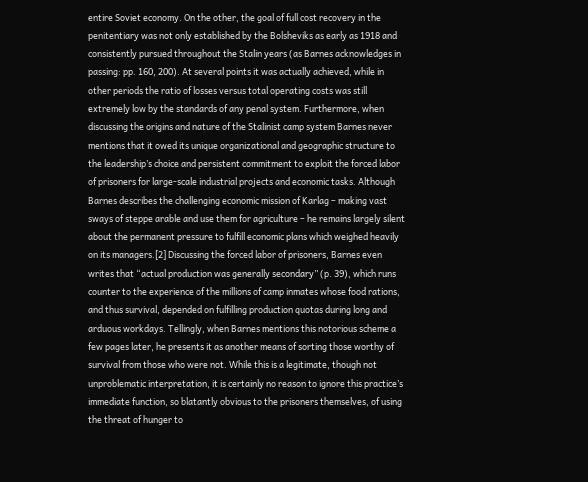entire Soviet economy. On the other, the goal of full cost recovery in the penitentiary was not only established by the Bolsheviks as early as 1918 and consistently pursued throughout the Stalin years (as Barnes acknowledges in passing: pp. 160, 200). At several points it was actually achieved, while in other periods the ratio of losses versus total operating costs was still extremely low by the standards of any penal system. Furthermore, when discussing the origins and nature of the Stalinist camp system Barnes never mentions that it owed its unique organizational and geographic structure to the leadership’s choice and persistent commitment to exploit the forced labor of prisoners for large-scale industrial projects and economic tasks. Although Barnes describes the challenging economic mission of Karlag – making vast sways of steppe arable and use them for agriculture – he remains largely silent about the permanent pressure to fulfill economic plans which weighed heavily on its managers.[2] Discussing the forced labor of prisoners, Barnes even writes that “actual production was generally secondary” (p. 39), which runs counter to the experience of the millions of camp inmates whose food rations, and thus survival, depended on fulfilling production quotas during long and arduous workdays. Tellingly, when Barnes mentions this notorious scheme a few pages later, he presents it as another means of sorting those worthy of survival from those who were not. While this is a legitimate, though not unproblematic interpretation, it is certainly no reason to ignore this practice’s immediate function, so blatantly obvious to the prisoners themselves, of using the threat of hunger to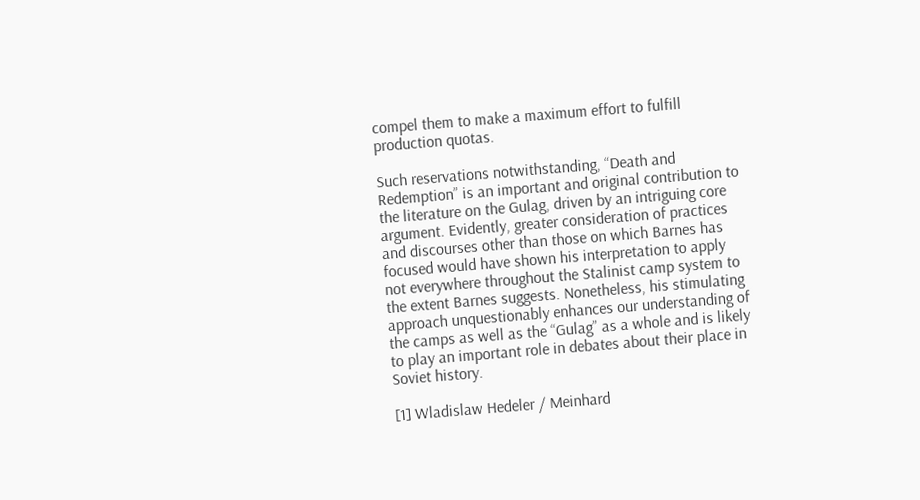compel them to make a maximum effort to fulfill production quotas.

Such reservations notwithstanding, “Death and Redemption” is an important and original contribution to the literature on the Gulag, driven by an intriguing core argument. Evidently, greater consideration of practices and discourses other than those on which Barnes has focused would have shown his interpretation to apply not everywhere throughout the Stalinist camp system to the extent Barnes suggests. Nonetheless, his stimulating approach unquestionably enhances our understanding of the camps as well as the “Gulag” as a whole and is likely to play an important role in debates about their place in Soviet history.

[1] Wladislaw Hedeler / Meinhard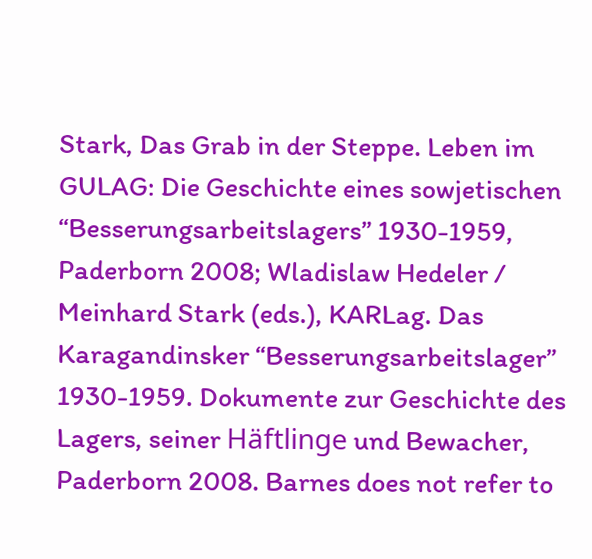Stark, Das Grab in der Steppe. Leben im GULAG: Die Geschichte eines sowjetischen “Besserungsarbeitslagers” 1930-1959, Paderborn 2008; Wladislaw Hedeler / Meinhard Stark (eds.), KARLag. Das Karagandinsker “Besserungsarbeitslager” 1930-1959. Dokumente zur Geschichte des Lagers, seiner Häftlinge und Bewacher, Paderborn 2008. Barnes does not refer to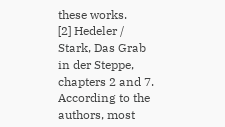these works.
[2] Hedeler / Stark, Das Grab in der Steppe, chapters 2 and 7. According to the authors, most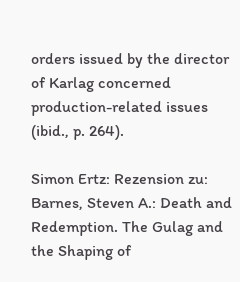orders issued by the director of Karlag concerned production-related issues (ibid., p. 264).

Simon Ertz: Rezension zu: Barnes, Steven A.: Death and Redemption. The Gulag and the Shaping of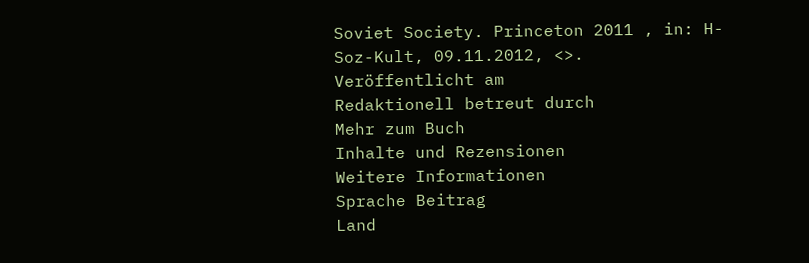Soviet Society. Princeton 2011 , in: H-Soz-Kult, 09.11.2012, <>.
Veröffentlicht am
Redaktionell betreut durch
Mehr zum Buch
Inhalte und Rezensionen
Weitere Informationen
Sprache Beitrag
Land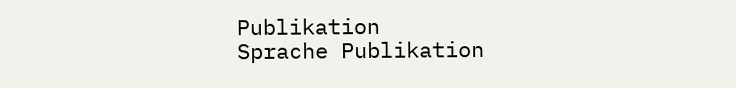Publikation
Sprache Publikation